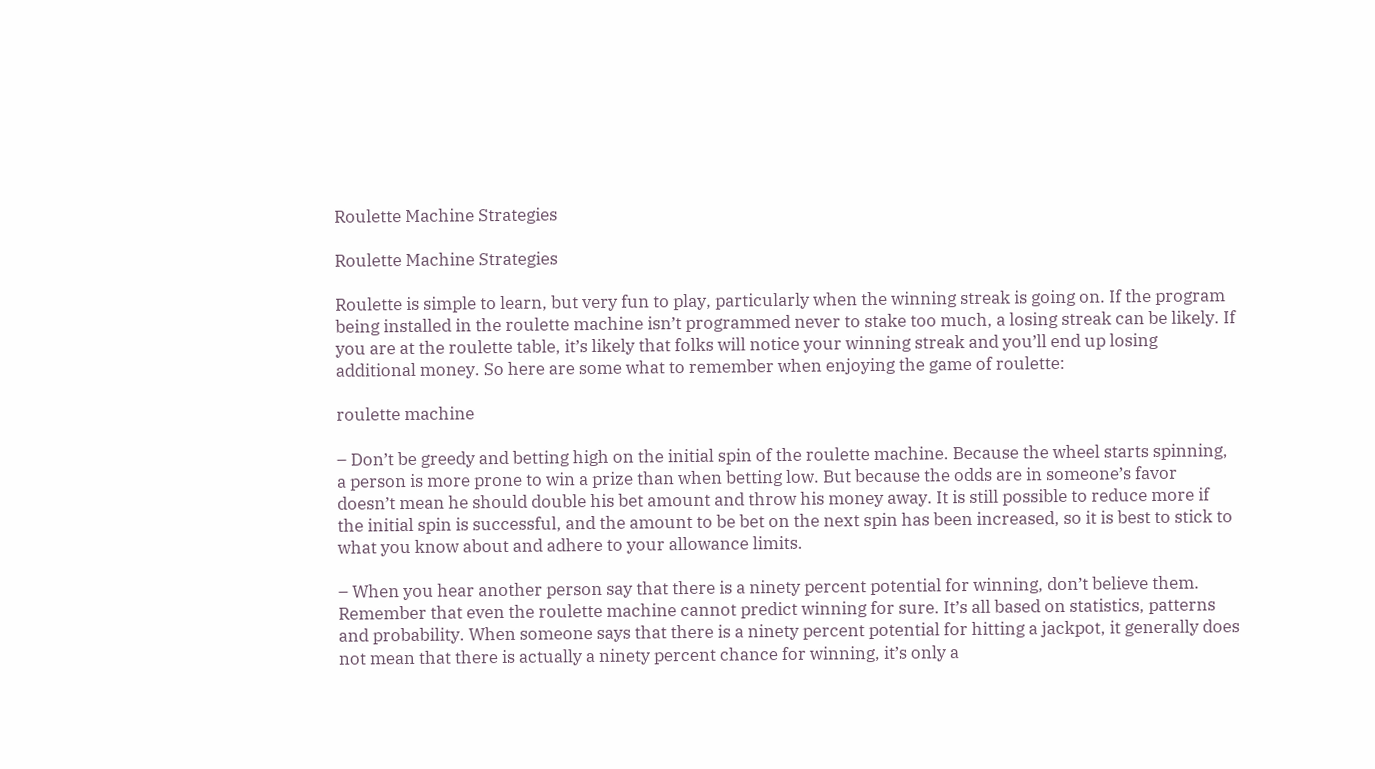Roulette Machine Strategies

Roulette Machine Strategies

Roulette is simple to learn, but very fun to play, particularly when the winning streak is going on. If the program being installed in the roulette machine isn’t programmed never to stake too much, a losing streak can be likely. If you are at the roulette table, it’s likely that folks will notice your winning streak and you’ll end up losing additional money. So here are some what to remember when enjoying the game of roulette:

roulette machine

– Don’t be greedy and betting high on the initial spin of the roulette machine. Because the wheel starts spinning, a person is more prone to win a prize than when betting low. But because the odds are in someone’s favor doesn’t mean he should double his bet amount and throw his money away. It is still possible to reduce more if the initial spin is successful, and the amount to be bet on the next spin has been increased, so it is best to stick to what you know about and adhere to your allowance limits.

– When you hear another person say that there is a ninety percent potential for winning, don’t believe them. Remember that even the roulette machine cannot predict winning for sure. It’s all based on statistics, patterns and probability. When someone says that there is a ninety percent potential for hitting a jackpot, it generally does not mean that there is actually a ninety percent chance for winning, it’s only a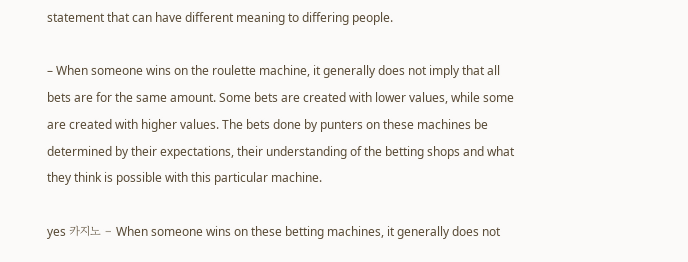statement that can have different meaning to differing people.

– When someone wins on the roulette machine, it generally does not imply that all bets are for the same amount. Some bets are created with lower values, while some are created with higher values. The bets done by punters on these machines be determined by their expectations, their understanding of the betting shops and what they think is possible with this particular machine.

yes 카지노 – When someone wins on these betting machines, it generally does not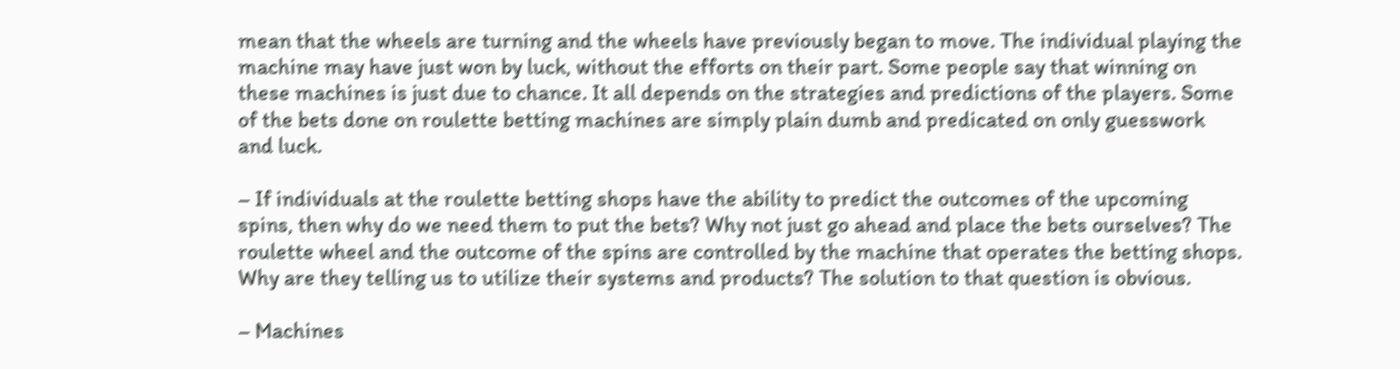mean that the wheels are turning and the wheels have previously began to move. The individual playing the machine may have just won by luck, without the efforts on their part. Some people say that winning on these machines is just due to chance. It all depends on the strategies and predictions of the players. Some of the bets done on roulette betting machines are simply plain dumb and predicated on only guesswork and luck.

– If individuals at the roulette betting shops have the ability to predict the outcomes of the upcoming spins, then why do we need them to put the bets? Why not just go ahead and place the bets ourselves? The roulette wheel and the outcome of the spins are controlled by the machine that operates the betting shops. Why are they telling us to utilize their systems and products? The solution to that question is obvious.

– Machines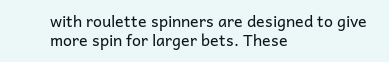with roulette spinners are designed to give more spin for larger bets. These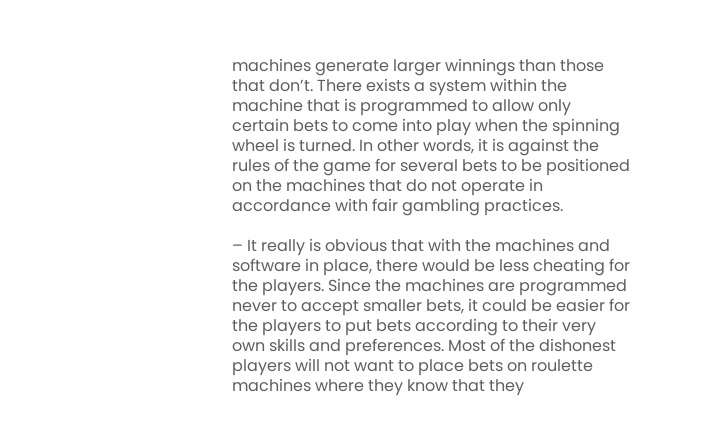machines generate larger winnings than those that don’t. There exists a system within the machine that is programmed to allow only certain bets to come into play when the spinning wheel is turned. In other words, it is against the rules of the game for several bets to be positioned on the machines that do not operate in accordance with fair gambling practices.

– It really is obvious that with the machines and software in place, there would be less cheating for the players. Since the machines are programmed never to accept smaller bets, it could be easier for the players to put bets according to their very own skills and preferences. Most of the dishonest players will not want to place bets on roulette machines where they know that they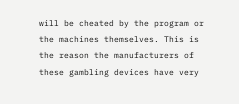will be cheated by the program or the machines themselves. This is the reason the manufacturers of these gambling devices have very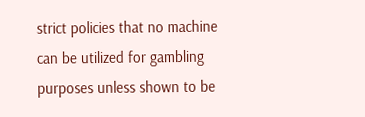strict policies that no machine can be utilized for gambling purposes unless shown to be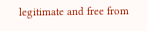legitimate and free from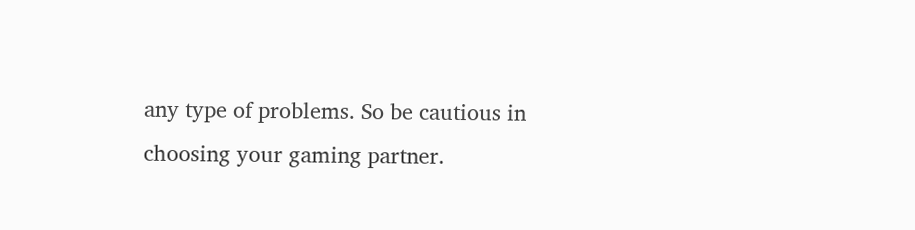any type of problems. So be cautious in choosing your gaming partner.